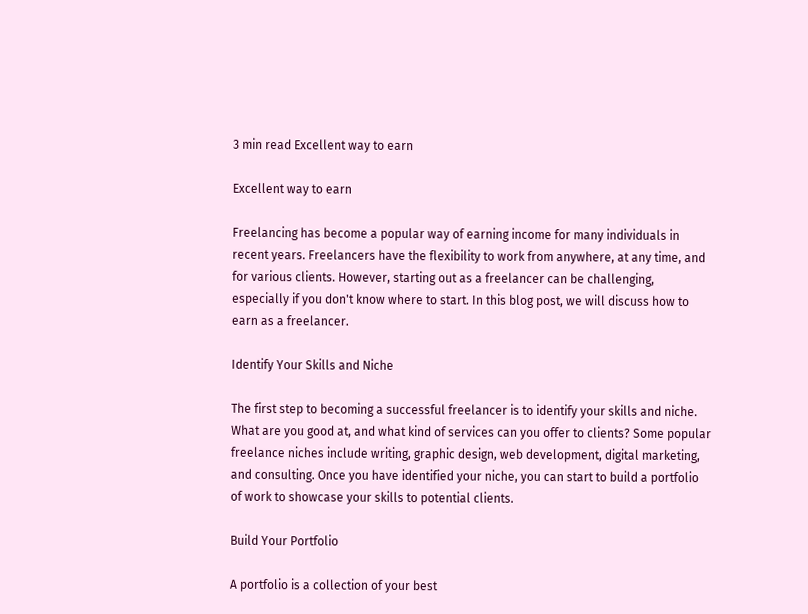3 min read Excellent way to earn

Excellent way to earn

Freelancing has become a popular way of earning income for many individuals in recent years. Freelancers have the flexibility to work from anywhere, at any time, and for various clients. However, starting out as a freelancer can be challenging, especially if you don't know where to start. In this blog post, we will discuss how to earn as a freelancer.

Identify Your Skills and Niche

The first step to becoming a successful freelancer is to identify your skills and niche. What are you good at, and what kind of services can you offer to clients? Some popular freelance niches include writing, graphic design, web development, digital marketing, and consulting. Once you have identified your niche, you can start to build a portfolio of work to showcase your skills to potential clients.

Build Your Portfolio

A portfolio is a collection of your best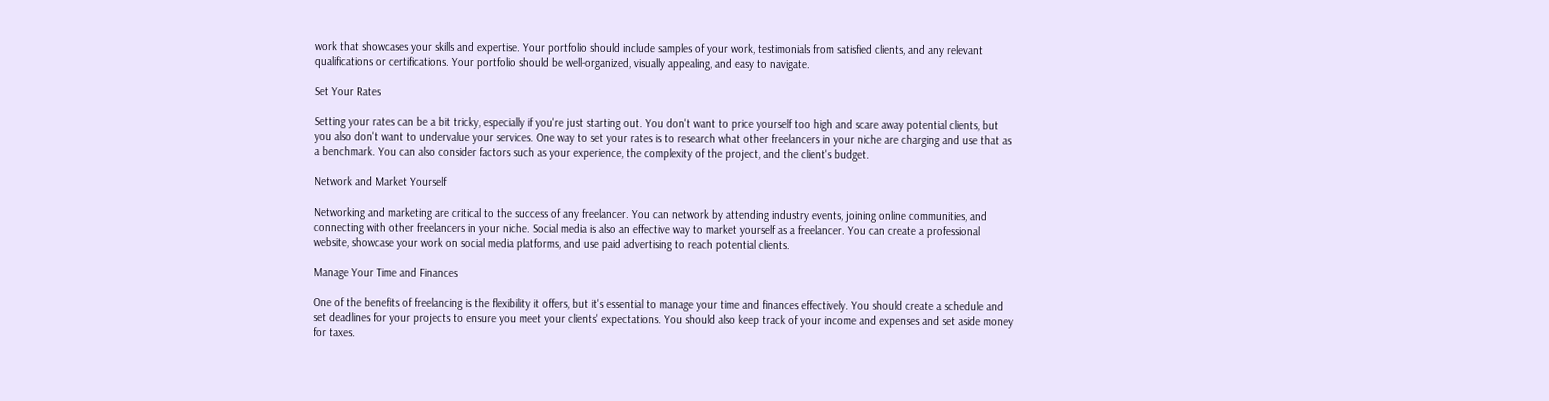work that showcases your skills and expertise. Your portfolio should include samples of your work, testimonials from satisfied clients, and any relevant qualifications or certifications. Your portfolio should be well-organized, visually appealing, and easy to navigate.

Set Your Rates

Setting your rates can be a bit tricky, especially if you're just starting out. You don't want to price yourself too high and scare away potential clients, but you also don't want to undervalue your services. One way to set your rates is to research what other freelancers in your niche are charging and use that as a benchmark. You can also consider factors such as your experience, the complexity of the project, and the client's budget.

Network and Market Yourself

Networking and marketing are critical to the success of any freelancer. You can network by attending industry events, joining online communities, and connecting with other freelancers in your niche. Social media is also an effective way to market yourself as a freelancer. You can create a professional website, showcase your work on social media platforms, and use paid advertising to reach potential clients.

Manage Your Time and Finances

One of the benefits of freelancing is the flexibility it offers, but it's essential to manage your time and finances effectively. You should create a schedule and set deadlines for your projects to ensure you meet your clients' expectations. You should also keep track of your income and expenses and set aside money for taxes.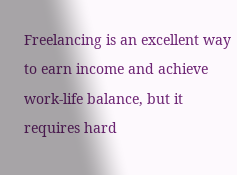Freelancing is an excellent way to earn income and achieve work-life balance, but it requires hard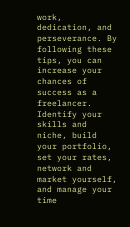work, dedication, and perseverance. By following these tips, you can increase your chances of success as a freelancer. Identify your skills and niche, build your portfolio, set your rates, network and market yourself, and manage your time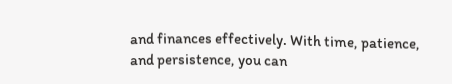and finances effectively. With time, patience, and persistence, you can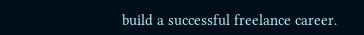build a successful freelance career.